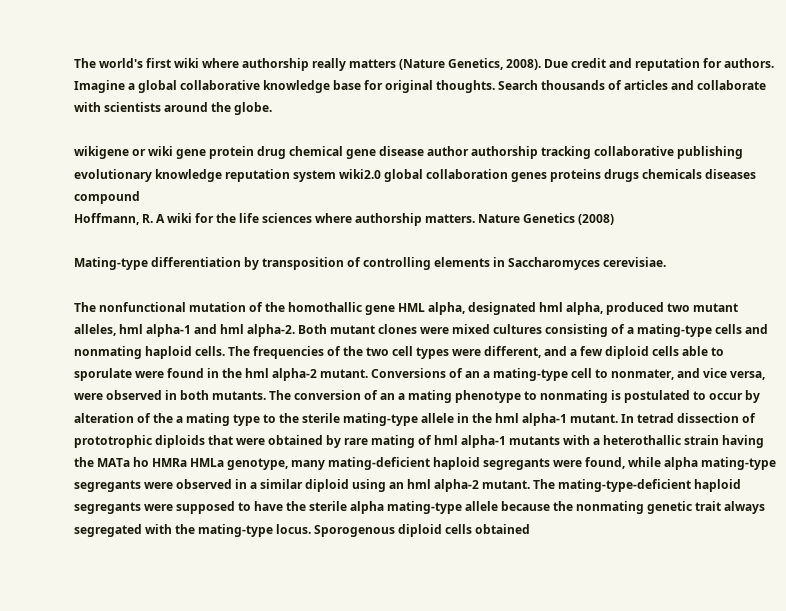The world's first wiki where authorship really matters (Nature Genetics, 2008). Due credit and reputation for authors. Imagine a global collaborative knowledge base for original thoughts. Search thousands of articles and collaborate with scientists around the globe.

wikigene or wiki gene protein drug chemical gene disease author authorship tracking collaborative publishing evolutionary knowledge reputation system wiki2.0 global collaboration genes proteins drugs chemicals diseases compound
Hoffmann, R. A wiki for the life sciences where authorship matters. Nature Genetics (2008)

Mating-type differentiation by transposition of controlling elements in Saccharomyces cerevisiae.

The nonfunctional mutation of the homothallic gene HML alpha, designated hml alpha, produced two mutant alleles, hml alpha-1 and hml alpha-2. Both mutant clones were mixed cultures consisting of a mating-type cells and nonmating haploid cells. The frequencies of the two cell types were different, and a few diploid cells able to sporulate were found in the hml alpha-2 mutant. Conversions of an a mating-type cell to nonmater, and vice versa, were observed in both mutants. The conversion of an a mating phenotype to nonmating is postulated to occur by alteration of the a mating type to the sterile mating-type allele in the hml alpha-1 mutant. In tetrad dissection of prototrophic diploids that were obtained by rare mating of hml alpha-1 mutants with a heterothallic strain having the MATa ho HMRa HMLa genotype, many mating-deficient haploid segregants were found, while alpha mating-type segregants were observed in a similar diploid using an hml alpha-2 mutant. The mating-type-deficient haploid segregants were supposed to have the sterile alpha mating-type allele because the nonmating genetic trait always segregated with the mating-type locus. Sporogenous diploid cells obtained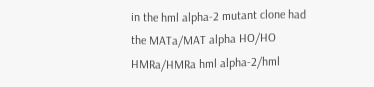in the hml alpha-2 mutant clone had the MATa/MAT alpha HO/HO HMRa/HMRa hml alpha-2/hml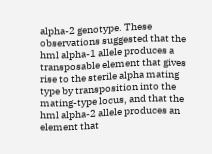alpha-2 genotype. These observations suggested that the hml alpha-1 allele produces a transposable element that gives rise to the sterile alpha mating type by transposition into the mating-type locus, and that the hml alpha-2 allele produces an element that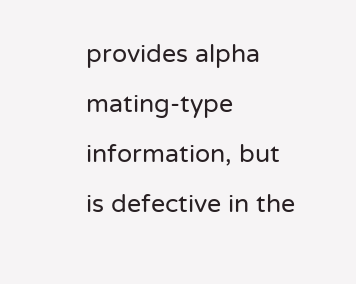provides alpha mating-type information, but is defective in the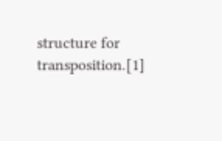structure for transposition.[1]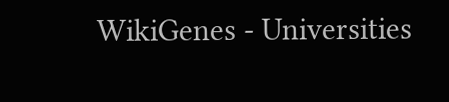WikiGenes - Universities